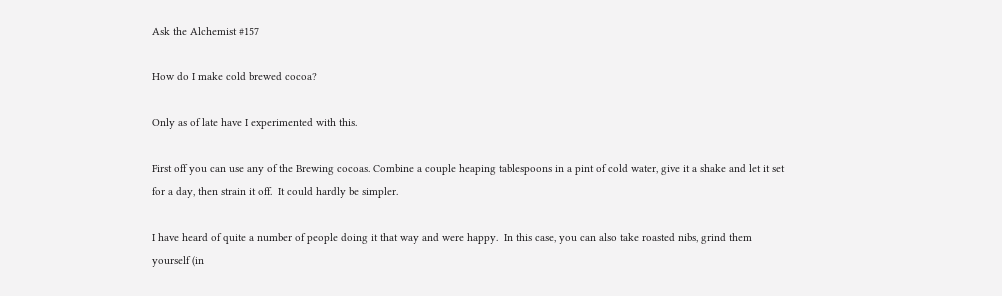Ask the Alchemist #157

How do I make cold brewed cocoa?

Only as of late have I experimented with this.

First off you can use any of the Brewing cocoas. Combine a couple heaping tablespoons in a pint of cold water, give it a shake and let it set for a day, then strain it off.  It could hardly be simpler.

I have heard of quite a number of people doing it that way and were happy.  In this case, you can also take roasted nibs, grind them yourself (in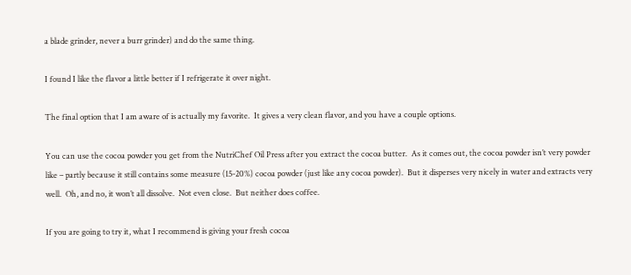a blade grinder, never a burr grinder) and do the same thing.

I found I like the flavor a little better if I refrigerate it over night.

The final option that I am aware of is actually my favorite.  It gives a very clean flavor, and you have a couple options.

You can use the cocoa powder you get from the NutriChef Oil Press after you extract the cocoa butter.  As it comes out, the cocoa powder isn’t very powder like – partly because it still contains some measure (15-20%) cocoa powder (just like any cocoa powder).  But it disperses very nicely in water and extracts very well.  Oh, and no, it won’t all dissolve.  Not even close.  But neither does coffee.

If you are going to try it, what I recommend is giving your fresh cocoa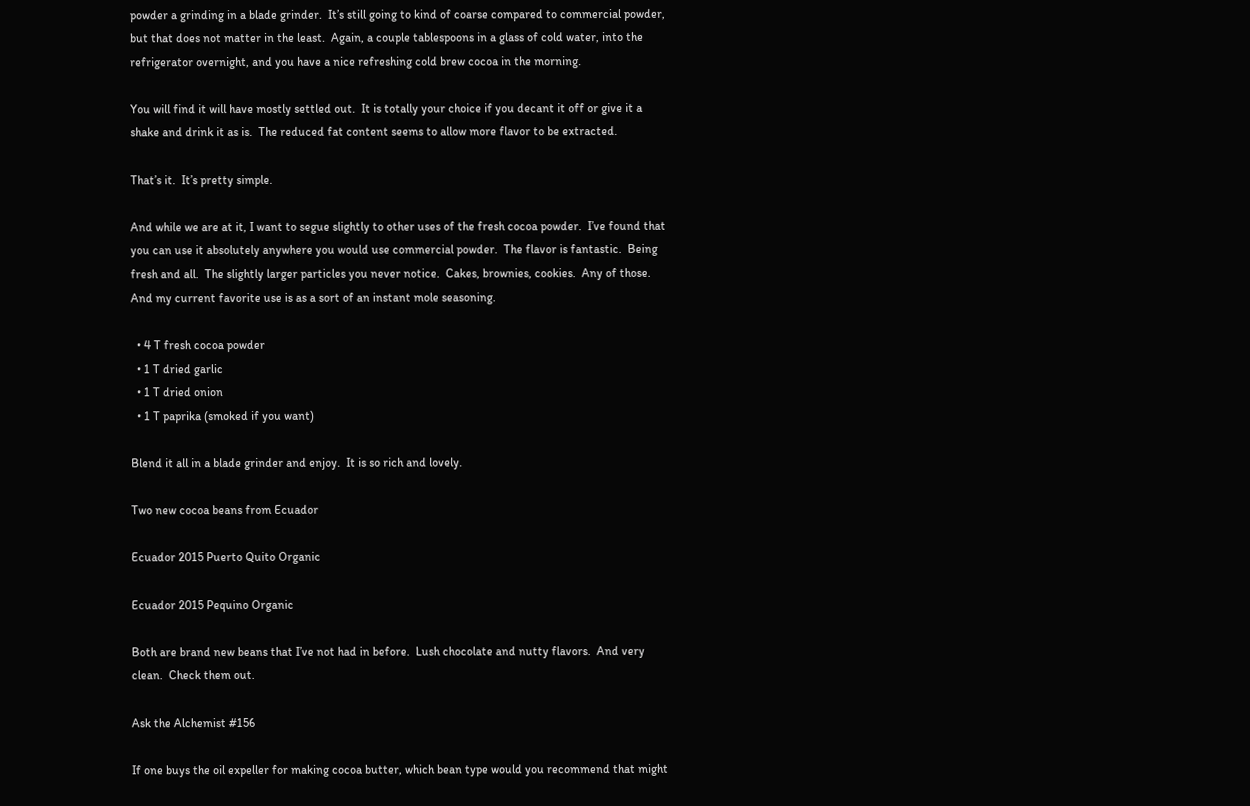powder a grinding in a blade grinder.  It’s still going to kind of coarse compared to commercial powder, but that does not matter in the least.  Again, a couple tablespoons in a glass of cold water, into the refrigerator overnight, and you have a nice refreshing cold brew cocoa in the morning.

You will find it will have mostly settled out.  It is totally your choice if you decant it off or give it a shake and drink it as is.  The reduced fat content seems to allow more flavor to be extracted.

That’s it.  It’s pretty simple.

And while we are at it, I want to segue slightly to other uses of the fresh cocoa powder.  I’ve found that you can use it absolutely anywhere you would use commercial powder.  The flavor is fantastic.  Being fresh and all.  The slightly larger particles you never notice.  Cakes, brownies, cookies.  Any of those.  And my current favorite use is as a sort of an instant mole seasoning.

  • 4 T fresh cocoa powder
  • 1 T dried garlic
  • 1 T dried onion
  • 1 T paprika (smoked if you want)

Blend it all in a blade grinder and enjoy.  It is so rich and lovely.

Two new cocoa beans from Ecuador

Ecuador 2015 Puerto Quito Organic

Ecuador 2015 Pequino Organic

Both are brand new beans that I’ve not had in before.  Lush chocolate and nutty flavors.  And very clean.  Check them out.

Ask the Alchemist #156

If one buys the oil expeller for making cocoa butter, which bean type would you recommend that might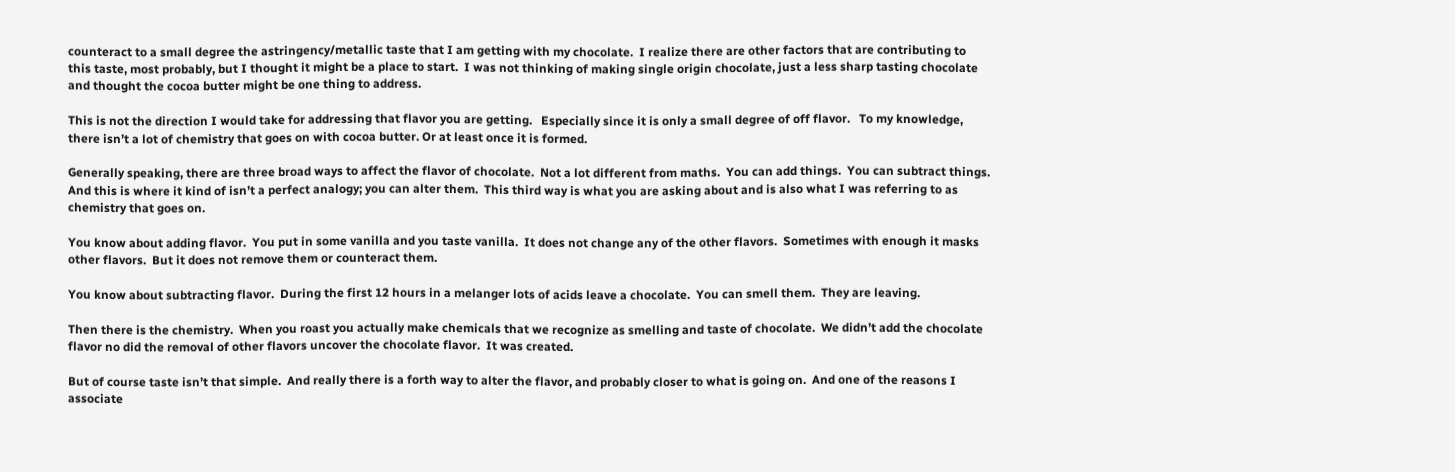counteract to a small degree the astringency/metallic taste that I am getting with my chocolate.  I realize there are other factors that are contributing to this taste, most probably, but I thought it might be a place to start.  I was not thinking of making single origin chocolate, just a less sharp tasting chocolate and thought the cocoa butter might be one thing to address.

This is not the direction I would take for addressing that flavor you are getting.   Especially since it is only a small degree of off flavor.   To my knowledge, there isn’t a lot of chemistry that goes on with cocoa butter. Or at least once it is formed.

Generally speaking, there are three broad ways to affect the flavor of chocolate.  Not a lot different from maths.  You can add things.  You can subtract things. And this is where it kind of isn’t a perfect analogy; you can alter them.  This third way is what you are asking about and is also what I was referring to as chemistry that goes on.

You know about adding flavor.  You put in some vanilla and you taste vanilla.  It does not change any of the other flavors.  Sometimes with enough it masks other flavors.  But it does not remove them or counteract them.

You know about subtracting flavor.  During the first 12 hours in a melanger lots of acids leave a chocolate.  You can smell them.  They are leaving.

Then there is the chemistry.  When you roast you actually make chemicals that we recognize as smelling and taste of chocolate.  We didn’t add the chocolate flavor no did the removal of other flavors uncover the chocolate flavor.  It was created.

But of course taste isn’t that simple.  And really there is a forth way to alter the flavor, and probably closer to what is going on.  And one of the reasons I associate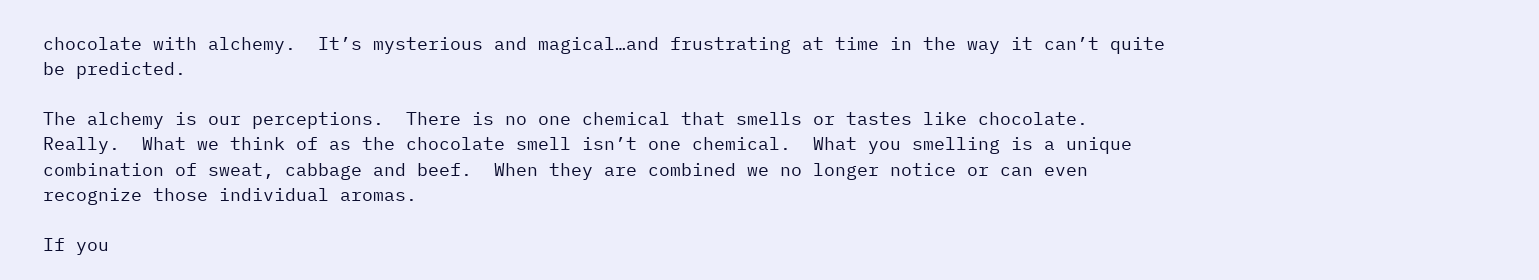chocolate with alchemy.  It’s mysterious and magical…and frustrating at time in the way it can’t quite be predicted.

The alchemy is our perceptions.  There is no one chemical that smells or tastes like chocolate.  Really.  What we think of as the chocolate smell isn’t one chemical.  What you smelling is a unique combination of sweat, cabbage and beef.  When they are combined we no longer notice or can even recognize those individual aromas.

If you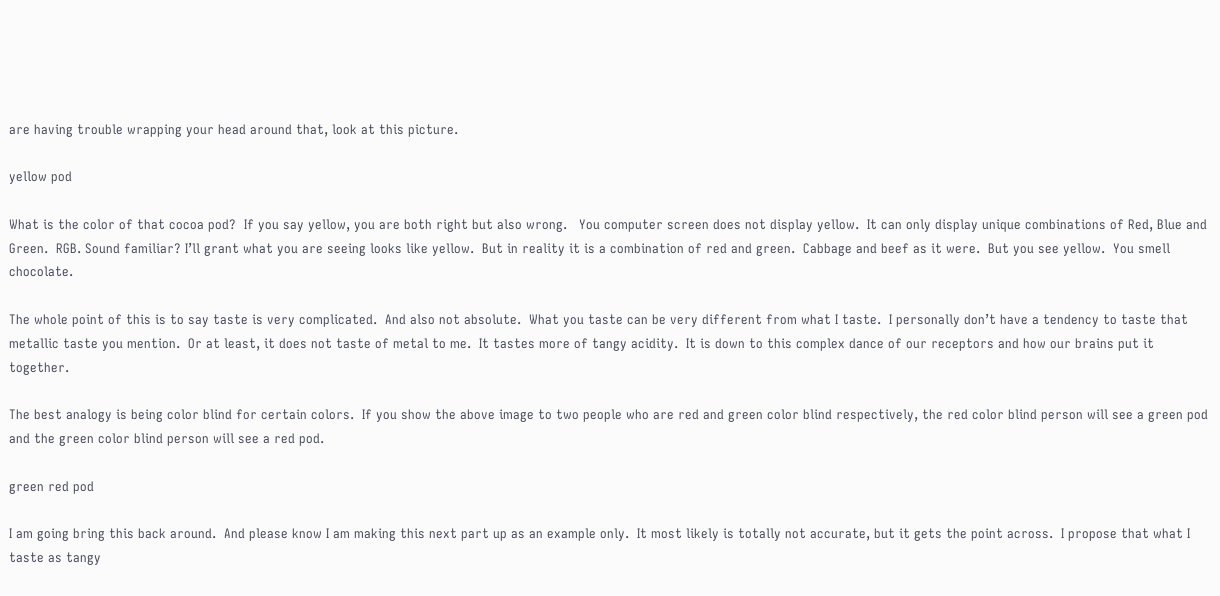are having trouble wrapping your head around that, look at this picture.

yellow pod

What is the color of that cocoa pod?  If you say yellow, you are both right but also wrong.   You computer screen does not display yellow.  It can only display unique combinations of Red, Blue and Green.  RGB. Sound familiar? I’ll grant what you are seeing looks like yellow.  But in reality it is a combination of red and green.  Cabbage and beef as it were.  But you see yellow.  You smell chocolate.

The whole point of this is to say taste is very complicated.  And also not absolute.  What you taste can be very different from what I taste.  I personally don’t have a tendency to taste that metallic taste you mention.  Or at least, it does not taste of metal to me.  It tastes more of tangy acidity.  It is down to this complex dance of our receptors and how our brains put it together.

The best analogy is being color blind for certain colors.  If you show the above image to two people who are red and green color blind respectively, the red color blind person will see a green pod and the green color blind person will see a red pod.

green red pod

I am going bring this back around.  And please know I am making this next part up as an example only.  It most likely is totally not accurate, but it gets the point across.  I propose that what I taste as tangy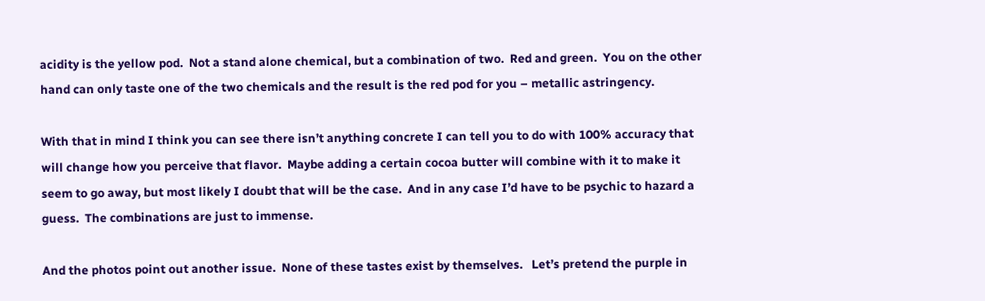acidity is the yellow pod.  Not a stand alone chemical, but a combination of two.  Red and green.  You on the other hand can only taste one of the two chemicals and the result is the red pod for you – metallic astringency.

With that in mind I think you can see there isn’t anything concrete I can tell you to do with 100% accuracy that will change how you perceive that flavor.  Maybe adding a certain cocoa butter will combine with it to make it seem to go away, but most likely I doubt that will be the case.  And in any case I’d have to be psychic to hazard a guess.  The combinations are just to immense.

And the photos point out another issue.  None of these tastes exist by themselves.   Let’s pretend the purple in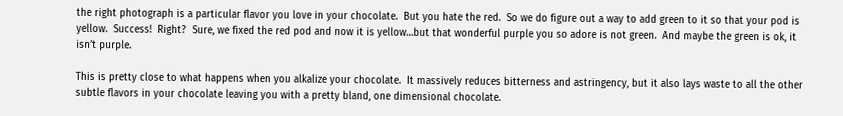the right photograph is a particular flavor you love in your chocolate.  But you hate the red.  So we do figure out a way to add green to it so that your pod is yellow.  Success!  Right?  Sure, we fixed the red pod and now it is yellow…but that wonderful purple you so adore is not green.  And maybe the green is ok, it isn’t purple.

This is pretty close to what happens when you alkalize your chocolate.  It massively reduces bitterness and astringency, but it also lays waste to all the other subtle flavors in your chocolate leaving you with a pretty bland, one dimensional chocolate.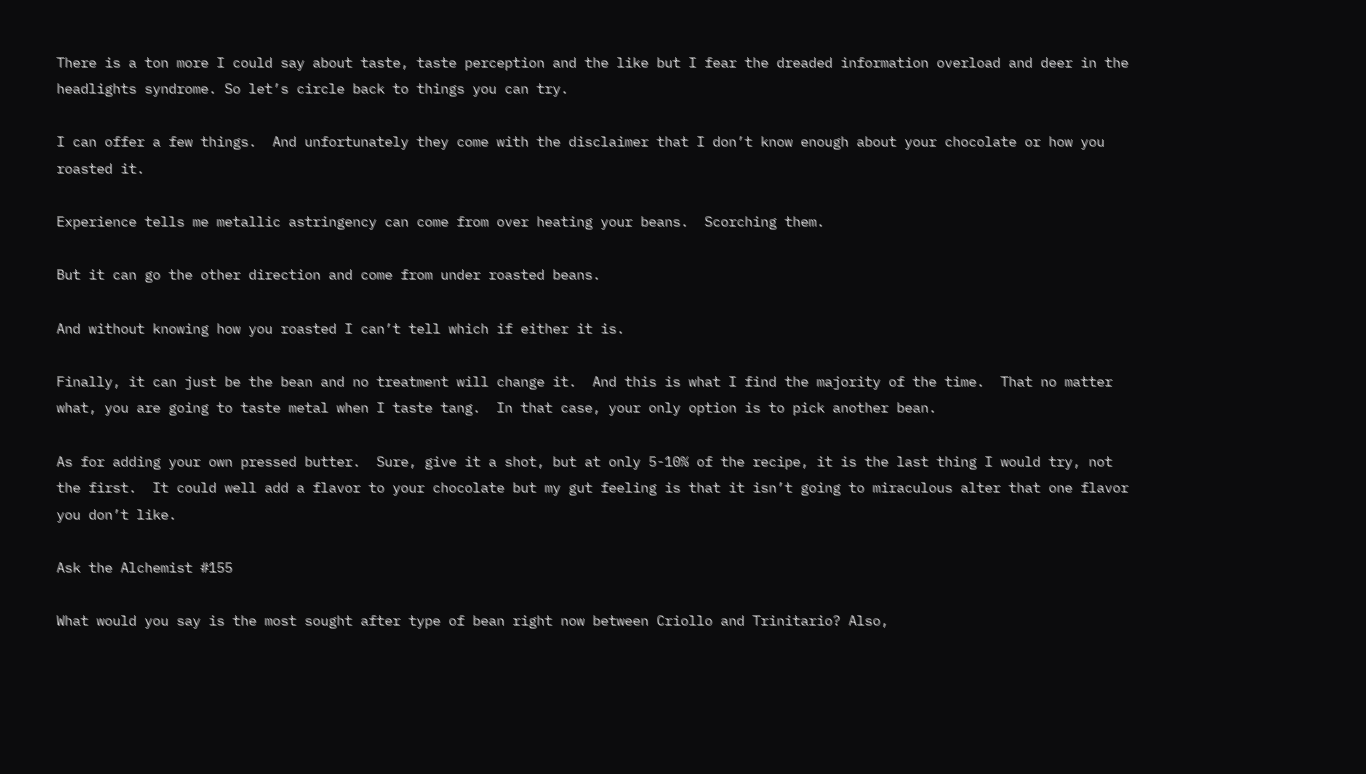There is a ton more I could say about taste, taste perception and the like but I fear the dreaded information overload and deer in the headlights syndrome. So let’s circle back to things you can try.

I can offer a few things.  And unfortunately they come with the disclaimer that I don’t know enough about your chocolate or how you roasted it.

Experience tells me metallic astringency can come from over heating your beans.  Scorching them.

But it can go the other direction and come from under roasted beans.

And without knowing how you roasted I can’t tell which if either it is.

Finally, it can just be the bean and no treatment will change it.  And this is what I find the majority of the time.  That no matter what, you are going to taste metal when I taste tang.  In that case, your only option is to pick another bean.

As for adding your own pressed butter.  Sure, give it a shot, but at only 5-10% of the recipe, it is the last thing I would try, not the first.  It could well add a flavor to your chocolate but my gut feeling is that it isn’t going to miraculous alter that one flavor you don’t like.

Ask the Alchemist #155

What would you say is the most sought after type of bean right now between Criollo and Trinitario? Also,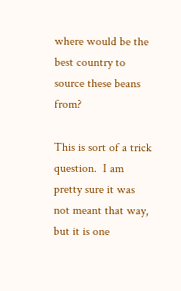where would be the best country to source these beans from?

This is sort of a trick question.  I am pretty sure it was not meant that way, but it is one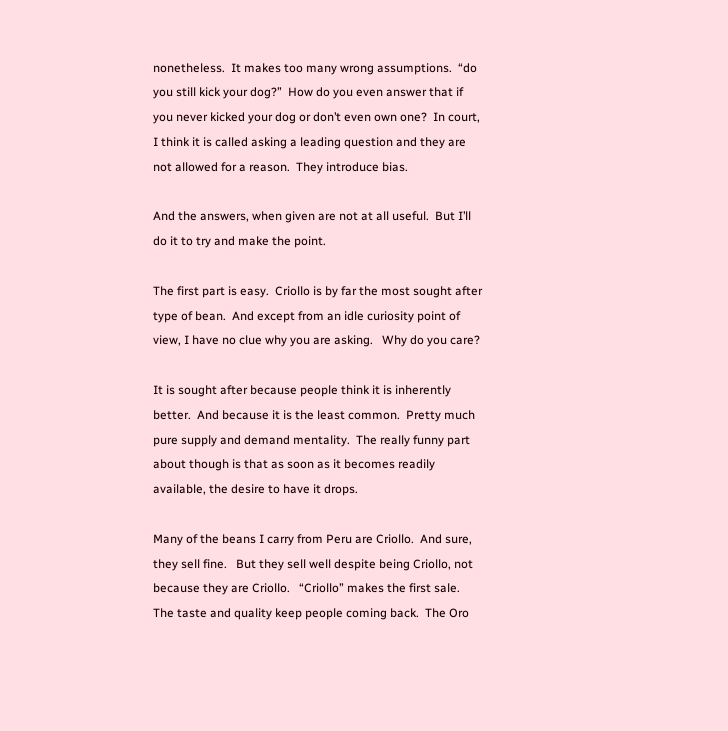nonetheless.  It makes too many wrong assumptions.  “do you still kick your dog?”  How do you even answer that if you never kicked your dog or don’t even own one?  In court, I think it is called asking a leading question and they are not allowed for a reason.  They introduce bias.

And the answers, when given are not at all useful.  But I’ll do it to try and make the point.

The first part is easy.  Criollo is by far the most sought after type of bean.  And except from an idle curiosity point of view, I have no clue why you are asking.   Why do you care?

It is sought after because people think it is inherently better.  And because it is the least common.  Pretty much pure supply and demand mentality.  The really funny part about though is that as soon as it becomes readily available, the desire to have it drops.

Many of the beans I carry from Peru are Criollo.  And sure, they sell fine.   But they sell well despite being Criollo, not because they are Criollo.   “Criollo” makes the first sale.  The taste and quality keep people coming back.  The Oro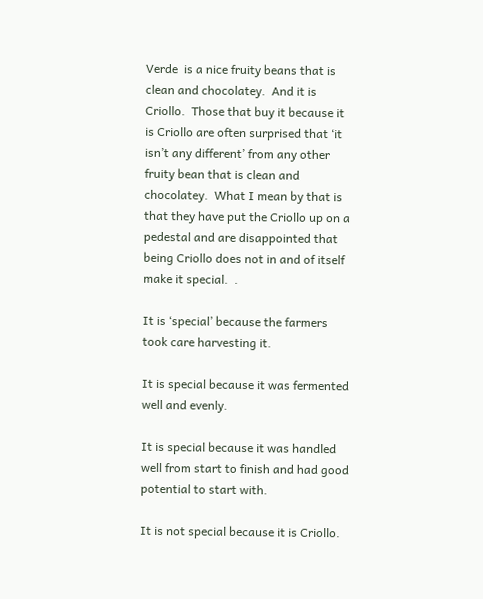Verde  is a nice fruity beans that is clean and chocolatey.  And it is Criollo.  Those that buy it because it is Criollo are often surprised that ‘it isn’t any different’ from any other fruity bean that is clean and chocolatey.  What I mean by that is that they have put the Criollo up on a pedestal and are disappointed that being Criollo does not in and of itself make it special.  .

It is ‘special’ because the farmers took care harvesting it.

It is special because it was fermented well and evenly.

It is special because it was handled well from start to finish and had good potential to start with.

It is not special because it is Criollo.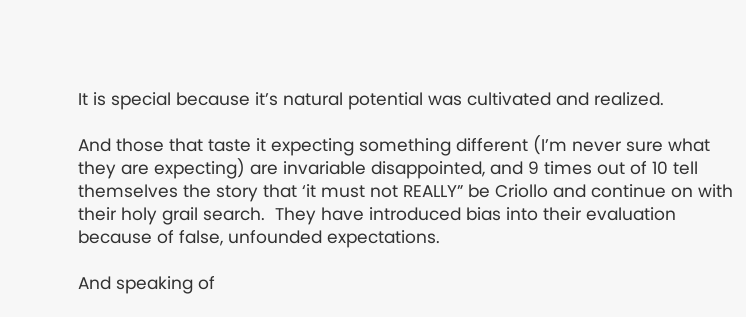It is special because it’s natural potential was cultivated and realized.

And those that taste it expecting something different (I’m never sure what they are expecting) are invariable disappointed, and 9 times out of 10 tell themselves the story that ‘it must not REALLY” be Criollo and continue on with their holy grail search.  They have introduced bias into their evaluation because of false, unfounded expectations.

And speaking of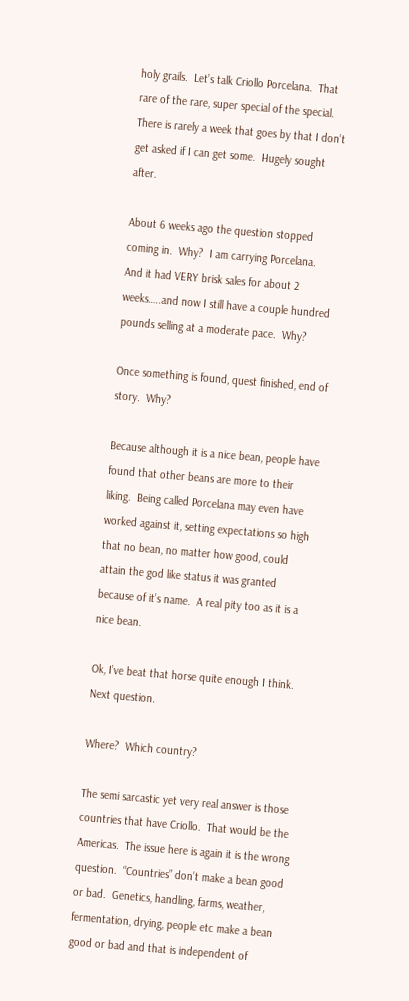holy grails.  Let’s talk Criollo Porcelana.  That rare of the rare, super special of the special.  There is rarely a week that goes by that I don’t get asked if I can get some.  Hugely sought after.

About 6 weeks ago the question stopped coming in.  Why?  I am carrying Porcelana.  And it had VERY brisk sales for about 2 weeks…..and now I still have a couple hundred pounds selling at a moderate pace.  Why?

Once something is found, quest finished, end of story.  Why?

Because although it is a nice bean, people have found that other beans are more to their liking.  Being called Porcelana may even have worked against it, setting expectations so high that no bean, no matter how good, could attain the god like status it was granted because of it’s name.  A real pity too as it is a nice bean.

Ok, I’ve beat that horse quite enough I think.  Next question.

Where?  Which country?

The semi sarcastic yet very real answer is those countries that have Criollo.  That would be the Americas.  The issue here is again it is the wrong question.  “Countries” don’t make a bean good or bad.  Genetics, handling, farms, weather, fermentation, drying, people etc make a bean good or bad and that is independent of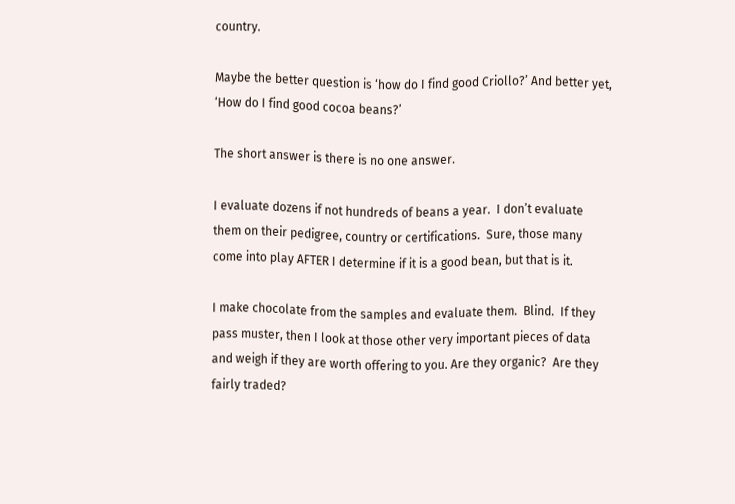country.

Maybe the better question is ‘how do I find good Criollo?’ And better yet, ‘How do I find good cocoa beans?’

The short answer is there is no one answer.

I evaluate dozens if not hundreds of beans a year.  I don’t evaluate them on their pedigree, country or certifications.  Sure, those many come into play AFTER I determine if it is a good bean, but that is it.

I make chocolate from the samples and evaluate them.  Blind.  If they pass muster, then I look at those other very important pieces of data and weigh if they are worth offering to you. Are they organic?  Are they fairly traded?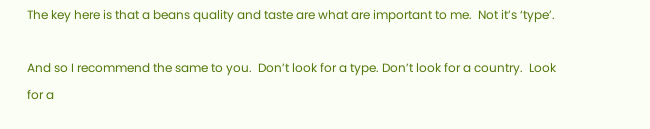The key here is that a beans quality and taste are what are important to me.  Not it’s ‘type’.

And so I recommend the same to you.  Don’t look for a type. Don’t look for a country.  Look for a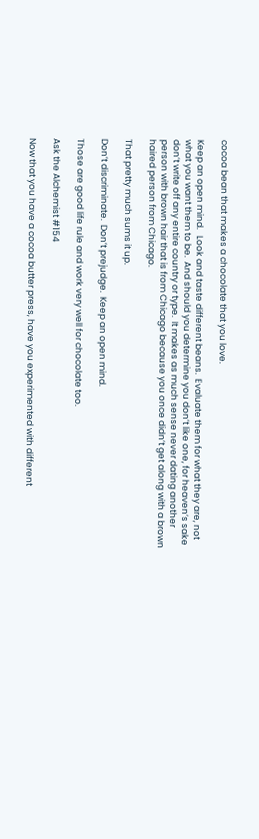cocoa bean that makes a chocolate that you love.

Keep an open mind.   Look and taste different beans.  Evaluate them for what they are, not what you want them to be.  And should you determine you don’t like one, for heaven’s sake don’t write off any entire country or type.  It makes as much sense never dating another person with brown hair that is from Chicago because you once didn’t get along with a brown haired person from Chicago.

That pretty much sums it up.

Don’t discriminate.  Don’t prejudge.  Keep an open mind.

Those are good life rule and work very well for chocolate too.

Ask the Alchemist #154

Now that you have a cocoa butter press, have you experimented with different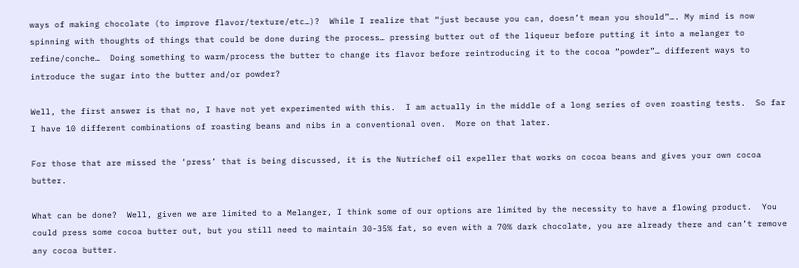ways of making chocolate (to improve flavor/texture/etc…)?  While I realize that “just because you can, doesn’t mean you should”…. My mind is now spinning with thoughts of things that could be done during the process… pressing butter out of the liqueur before putting it into a melanger to refine/conche…  Doing something to warm/process the butter to change its flavor before reintroducing it to the cocoa “powder”… different ways to introduce the sugar into the butter and/or powder?

Well, the first answer is that no, I have not yet experimented with this.  I am actually in the middle of a long series of oven roasting tests.  So far I have 10 different combinations of roasting beans and nibs in a conventional oven.  More on that later.

For those that are missed the ‘press’ that is being discussed, it is the Nutrichef oil expeller that works on cocoa beans and gives your own cocoa butter.

What can be done?  Well, given we are limited to a Melanger, I think some of our options are limited by the necessity to have a flowing product.  You could press some cocoa butter out, but you still need to maintain 30-35% fat, so even with a 70% dark chocolate, you are already there and can’t remove any cocoa butter.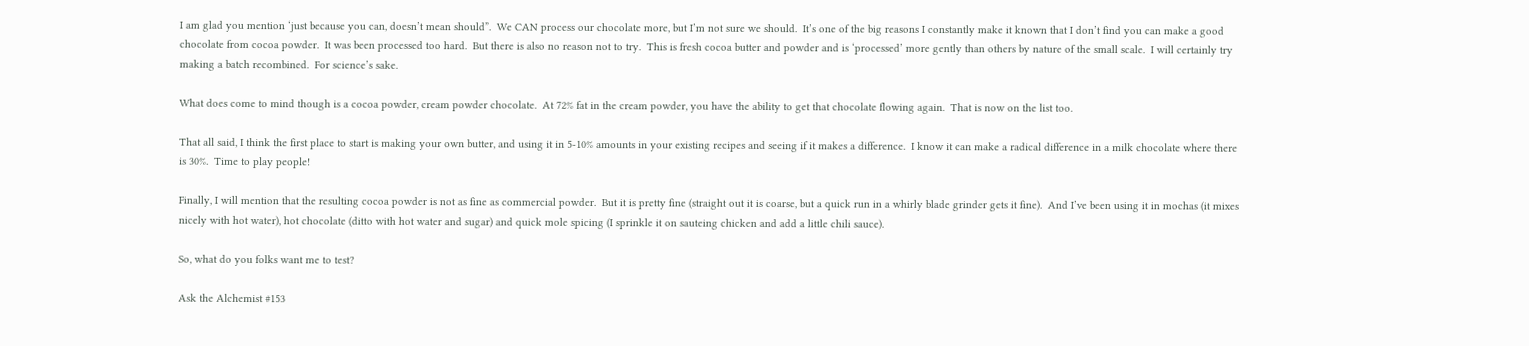I am glad you mention ‘just because you can, doesn’t mean should”.  We CAN process our chocolate more, but I’m not sure we should.  It’s one of the big reasons I constantly make it known that I don’t find you can make a good chocolate from cocoa powder.  It was been processed too hard.  But there is also no reason not to try.  This is fresh cocoa butter and powder and is ‘processed’ more gently than others by nature of the small scale.  I will certainly try making a batch recombined.  For science’s sake.

What does come to mind though is a cocoa powder, cream powder chocolate.  At 72% fat in the cream powder, you have the ability to get that chocolate flowing again.  That is now on the list too.

That all said, I think the first place to start is making your own butter, and using it in 5-10% amounts in your existing recipes and seeing if it makes a difference.  I know it can make a radical difference in a milk chocolate where there is 30%.  Time to play people!

Finally, I will mention that the resulting cocoa powder is not as fine as commercial powder.  But it is pretty fine (straight out it is coarse, but a quick run in a whirly blade grinder gets it fine).  And I’ve been using it in mochas (it mixes nicely with hot water), hot chocolate (ditto with hot water and sugar) and quick mole spicing (I sprinkle it on sauteing chicken and add a little chili sauce).

So, what do you folks want me to test?

Ask the Alchemist #153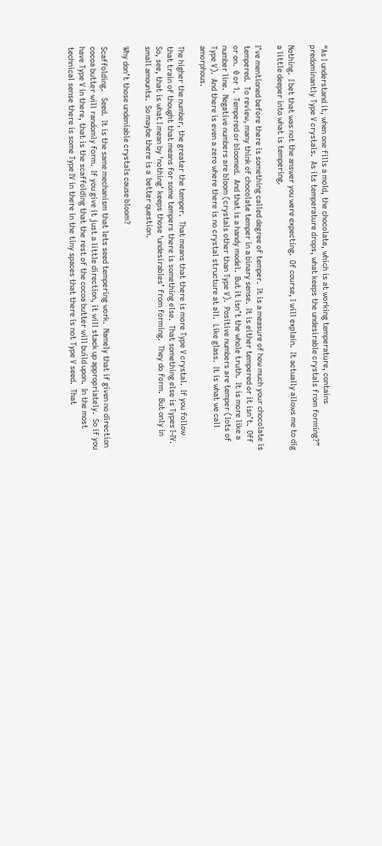“As I understand it, when one fills a mold, the chocolate, which is at working temperature, contains predominantly Type V crystals.  As its temperature drops, what keeps the undesirable crystals from forming?”

Nothing.  I bet that was not the answer you were expecting.  Of course, I will explain.  It actually allows me to dig a little deeper into what is tempering.

I’ve mentioned before there is something called degree of temper.  It is a measure of how much your chocolate is tempered.  To review, many think of chocolate temper in a binary sense.  It is either tempered or it isn’t.  Off or on.  0 or 1.  Tempered or bloomed.  And that is a handy model.  But it isn’t the whole truth.  It is more like a number line.  Negative numbers are bloom (crystals other than Type V).  Positive numbers are temper (lots of Type V).  And there is even a zero where there is no crystal structure at all.  Like glass.  It is what we call amorphous.

The higher the number, the greater the temper.  That means that there is more Type V crystal.  If you follow that train of thought that means for some tempers there is something else.  That something else is Types I-IV.   So, see, that is what I mean by ‘nothing’ keeps those ‘undesirables’ from forming.  They do form.  But only in small amounts.  So maybe there is a  better question.

Why don’t those undeniable crystals cause bloom?

Scaffolding.   Seed.  It is the same mechanism that lets seed tempering work.  Namely that if given no direction cocoa butter will randomly form.  If you give it just a little direction, it will stack up appropriately.  So if you have Type V in there, that is the scaffolding that the rest of the cocoa butter will build upon.  In the most technical sense there is some Type IV in there in the tiny spaces that there is not Type V seed.  That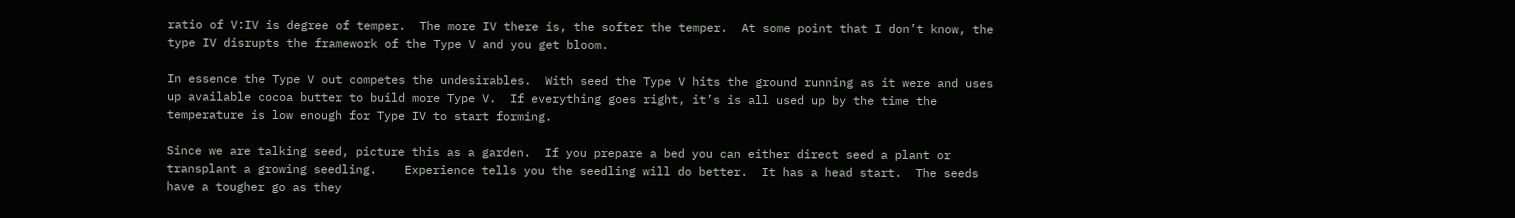ratio of V:IV is degree of temper.  The more IV there is, the softer the temper.  At some point that I don’t know, the type IV disrupts the framework of the Type V and you get bloom.

In essence the Type V out competes the undesirables.  With seed the Type V hits the ground running as it were and uses up available cocoa butter to build more Type V.  If everything goes right, it’s is all used up by the time the temperature is low enough for Type IV to start forming.

Since we are talking seed, picture this as a garden.  If you prepare a bed you can either direct seed a plant or transplant a growing seedling.    Experience tells you the seedling will do better.  It has a head start.  The seeds have a tougher go as they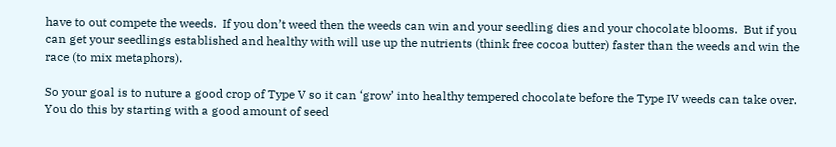have to out compete the weeds.  If you don’t weed then the weeds can win and your seedling dies and your chocolate blooms.  But if you can get your seedlings established and healthy with will use up the nutrients (think free cocoa butter) faster than the weeds and win the race (to mix metaphors).

So your goal is to nuture a good crop of Type V so it can ‘grow’ into healthy tempered chocolate before the Type IV weeds can take over.  You do this by starting with a good amount of seed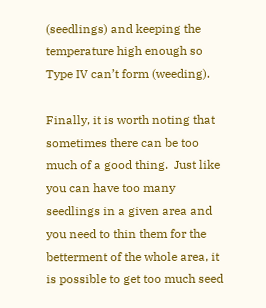(seedlings) and keeping the temperature high enough so Type IV can’t form (weeding).

Finally, it is worth noting that sometimes there can be too much of a good thing.  Just like you can have too many seedlings in a given area and you need to thin them for the betterment of the whole area, it is possible to get too much seed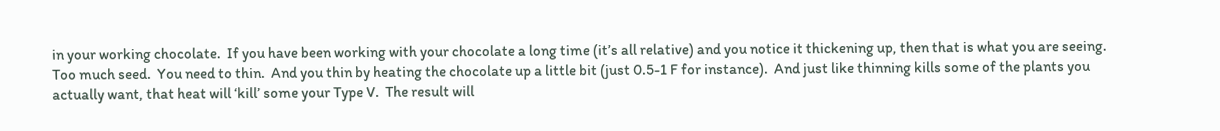in your working chocolate.  If you have been working with your chocolate a long time (it’s all relative) and you notice it thickening up, then that is what you are seeing.  Too much seed.  You need to thin.  And you thin by heating the chocolate up a little bit (just 0.5-1 F for instance).  And just like thinning kills some of the plants you actually want, that heat will ‘kill’ some your Type V.  The result will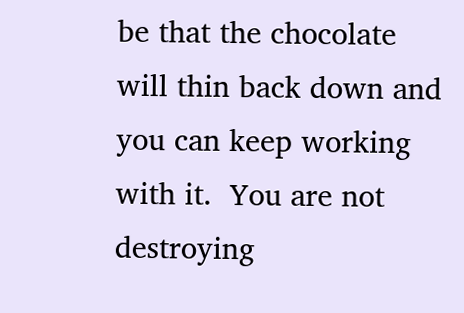be that the chocolate will thin back down and you can keep working with it.  You are not destroying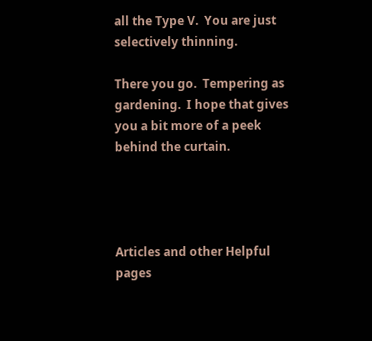all the Type V.  You are just selectively thinning.

There you go.  Tempering as gardening.  I hope that gives you a bit more of a peek behind the curtain.




Articles and other Helpful pages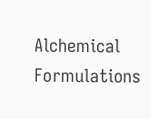Alchemical Formulations